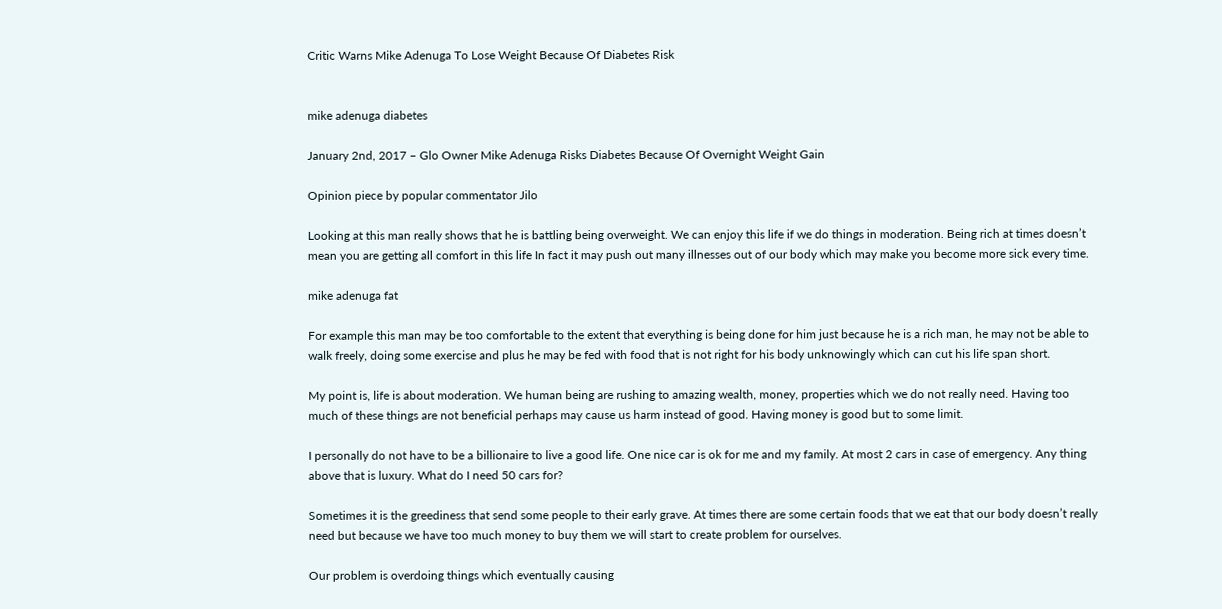Critic Warns Mike Adenuga To Lose Weight Because Of Diabetes Risk


mike adenuga diabetes

January 2nd, 2017 – Glo Owner Mike Adenuga Risks Diabetes Because Of Overnight Weight Gain

Opinion piece by popular commentator Jilo

Looking at this man really shows that he is battling being overweight. We can enjoy this life if we do things in moderation. Being rich at times doesn’t mean you are getting all comfort in this life In fact it may push out many illnesses out of our body which may make you become more sick every time.

mike adenuga fat

For example this man may be too comfortable to the extent that everything is being done for him just because he is a rich man, he may not be able to walk freely, doing some exercise and plus he may be fed with food that is not right for his body unknowingly which can cut his life span short.

My point is, life is about moderation. We human being are rushing to amazing wealth, money, properties which we do not really need. Having too much of these things are not beneficial perhaps may cause us harm instead of good. Having money is good but to some limit.

I personally do not have to be a billionaire to live a good life. One nice car is ok for me and my family. At most 2 cars in case of emergency. Any thing above that is luxury. What do I need 50 cars for?

Sometimes it is the greediness that send some people to their early grave. At times there are some certain foods that we eat that our body doesn’t really need but because we have too much money to buy them we will start to create problem for ourselves.

Our problem is overdoing things which eventually causing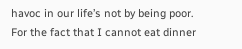havoc in our life’s not by being poor. For the fact that I cannot eat dinner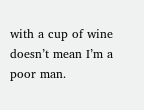with a cup of wine doesn’t mean I’m a poor man.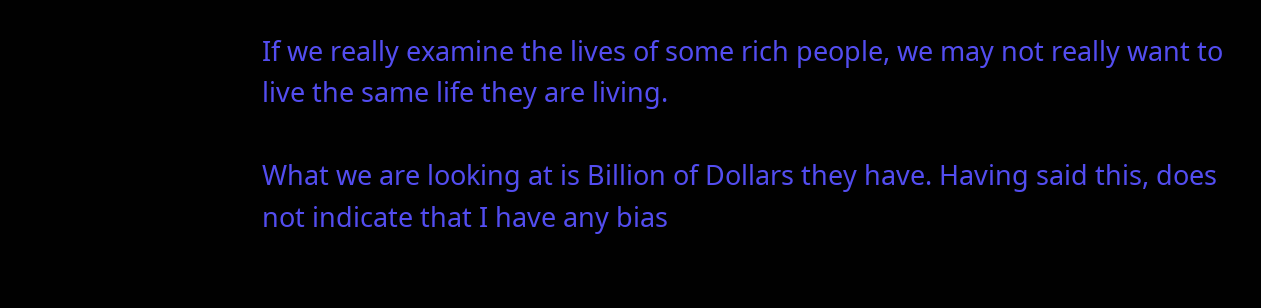If we really examine the lives of some rich people, we may not really want to live the same life they are living.

What we are looking at is Billion of Dollars they have. Having said this, does not indicate that I have any bias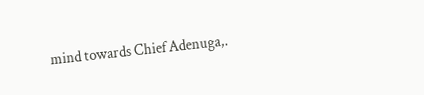mind towards Chief Adenuga,.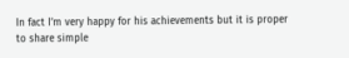In fact I’m very happy for his achievements but it is proper to share simple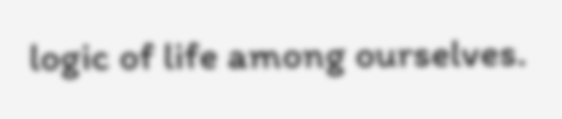logic of life among ourselves.